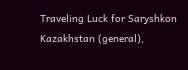Traveling Luck for Saryshkon Kazakhstan (general),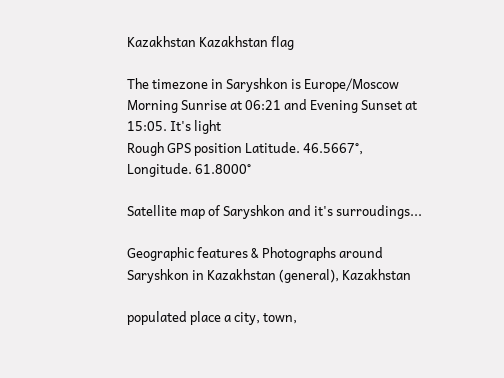Kazakhstan Kazakhstan flag

The timezone in Saryshkon is Europe/Moscow
Morning Sunrise at 06:21 and Evening Sunset at 15:05. It's light
Rough GPS position Latitude. 46.5667°, Longitude. 61.8000°

Satellite map of Saryshkon and it's surroudings...

Geographic features & Photographs around Saryshkon in Kazakhstan (general), Kazakhstan

populated place a city, town,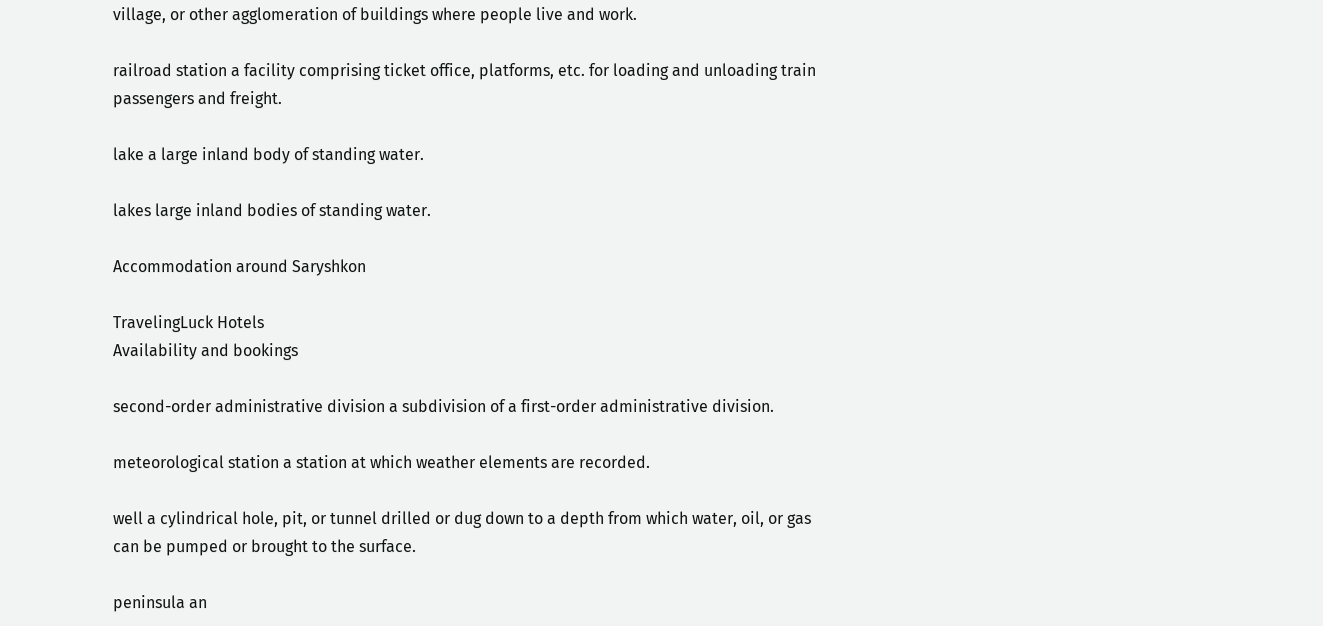village, or other agglomeration of buildings where people live and work.

railroad station a facility comprising ticket office, platforms, etc. for loading and unloading train passengers and freight.

lake a large inland body of standing water.

lakes large inland bodies of standing water.

Accommodation around Saryshkon

TravelingLuck Hotels
Availability and bookings

second-order administrative division a subdivision of a first-order administrative division.

meteorological station a station at which weather elements are recorded.

well a cylindrical hole, pit, or tunnel drilled or dug down to a depth from which water, oil, or gas can be pumped or brought to the surface.

peninsula an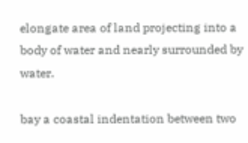elongate area of land projecting into a body of water and nearly surrounded by water.

bay a coastal indentation between two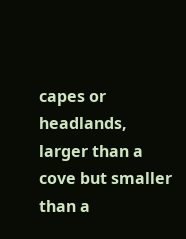capes or headlands, larger than a cove but smaller than a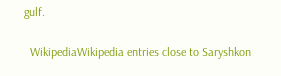gulf.

  WikipediaWikipedia entries close to Saryshkon